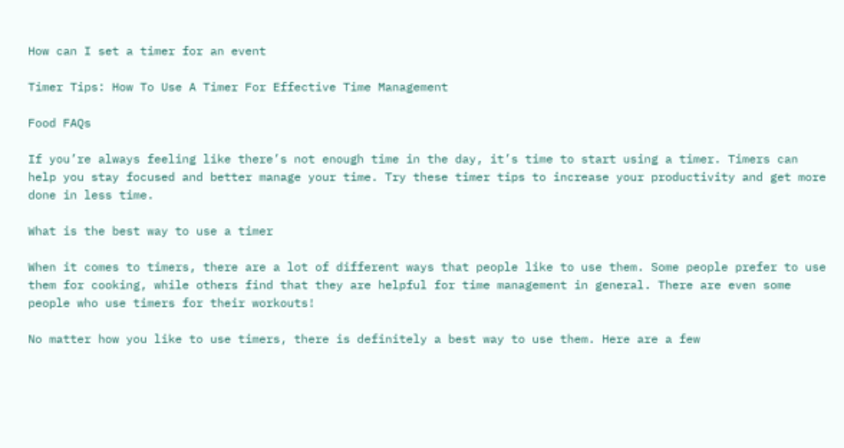How can I set a timer for an event

Timer Tips: How To Use A Timer For Effective Time Management

Food FAQs

If you’re always feeling like there’s not enough time in the day, it’s time to start using a timer. Timers can help you stay focused and better manage your time. Try these timer tips to increase your productivity and get more done in less time.

What is the best way to use a timer

When it comes to timers, there are a lot of different ways that people like to use them. Some people prefer to use them for cooking, while others find that they are helpful for time management in general. There are even some people who use timers for their workouts!

No matter how you like to use timers, there is definitely a best way to use them. Here are a few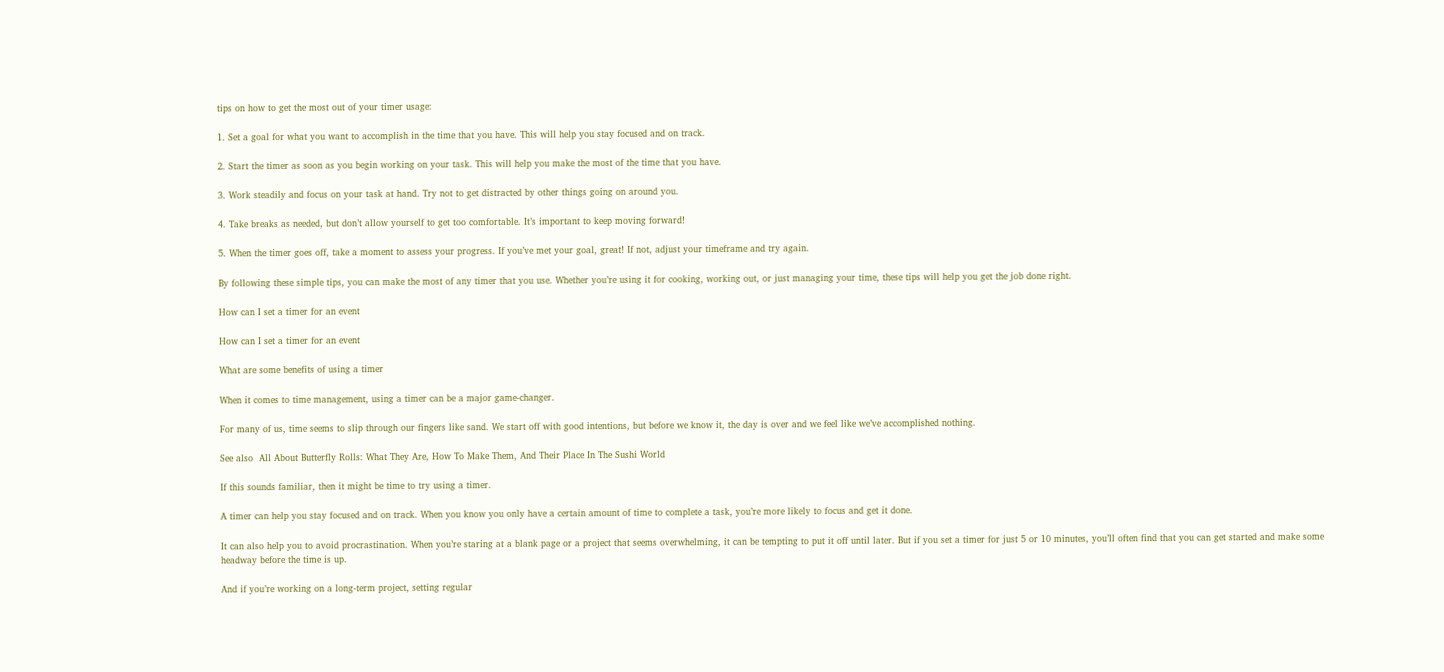tips on how to get the most out of your timer usage:

1. Set a goal for what you want to accomplish in the time that you have. This will help you stay focused and on track.

2. Start the timer as soon as you begin working on your task. This will help you make the most of the time that you have.

3. Work steadily and focus on your task at hand. Try not to get distracted by other things going on around you.

4. Take breaks as needed, but don’t allow yourself to get too comfortable. It’s important to keep moving forward!

5. When the timer goes off, take a moment to assess your progress. If you’ve met your goal, great! If not, adjust your timeframe and try again.

By following these simple tips, you can make the most of any timer that you use. Whether you’re using it for cooking, working out, or just managing your time, these tips will help you get the job done right.

How can I set a timer for an event

How can I set a timer for an event

What are some benefits of using a timer

When it comes to time management, using a timer can be a major game-changer.

For many of us, time seems to slip through our fingers like sand. We start off with good intentions, but before we know it, the day is over and we feel like we’ve accomplished nothing.

See also  All About Butterfly Rolls: What They Are, How To Make Them, And Their Place In The Sushi World

If this sounds familiar, then it might be time to try using a timer.

A timer can help you stay focused and on track. When you know you only have a certain amount of time to complete a task, you’re more likely to focus and get it done.

It can also help you to avoid procrastination. When you’re staring at a blank page or a project that seems overwhelming, it can be tempting to put it off until later. But if you set a timer for just 5 or 10 minutes, you’ll often find that you can get started and make some headway before the time is up.

And if you’re working on a long-term project, setting regular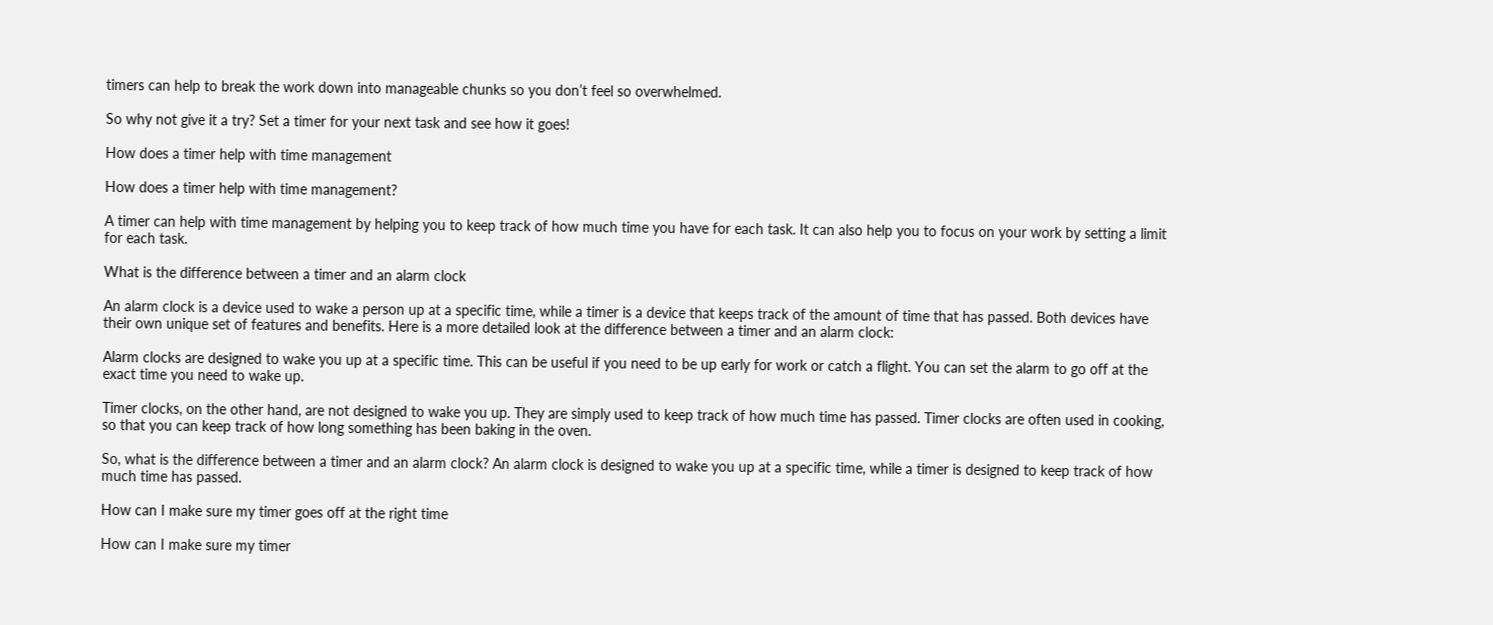timers can help to break the work down into manageable chunks so you don’t feel so overwhelmed.

So why not give it a try? Set a timer for your next task and see how it goes!

How does a timer help with time management

How does a timer help with time management?

A timer can help with time management by helping you to keep track of how much time you have for each task. It can also help you to focus on your work by setting a limit for each task.

What is the difference between a timer and an alarm clock

An alarm clock is a device used to wake a person up at a specific time, while a timer is a device that keeps track of the amount of time that has passed. Both devices have their own unique set of features and benefits. Here is a more detailed look at the difference between a timer and an alarm clock:

Alarm clocks are designed to wake you up at a specific time. This can be useful if you need to be up early for work or catch a flight. You can set the alarm to go off at the exact time you need to wake up.

Timer clocks, on the other hand, are not designed to wake you up. They are simply used to keep track of how much time has passed. Timer clocks are often used in cooking, so that you can keep track of how long something has been baking in the oven.

So, what is the difference between a timer and an alarm clock? An alarm clock is designed to wake you up at a specific time, while a timer is designed to keep track of how much time has passed.

How can I make sure my timer goes off at the right time

How can I make sure my timer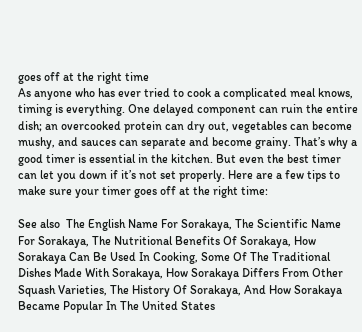goes off at the right time
As anyone who has ever tried to cook a complicated meal knows, timing is everything. One delayed component can ruin the entire dish; an overcooked protein can dry out, vegetables can become mushy, and sauces can separate and become grainy. That’s why a good timer is essential in the kitchen. But even the best timer can let you down if it’s not set properly. Here are a few tips to make sure your timer goes off at the right time:

See also  The English Name For Sorakaya, The Scientific Name For Sorakaya, The Nutritional Benefits Of Sorakaya, How Sorakaya Can Be Used In Cooking, Some Of The Traditional Dishes Made With Sorakaya, How Sorakaya Differs From Other Squash Varieties, The History Of Sorakaya, And How Sorakaya Became Popular In The United States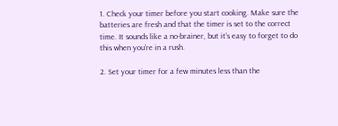1. Check your timer before you start cooking. Make sure the batteries are fresh and that the timer is set to the correct time. It sounds like a no-brainer, but it’s easy to forget to do this when you’re in a rush.

2. Set your timer for a few minutes less than the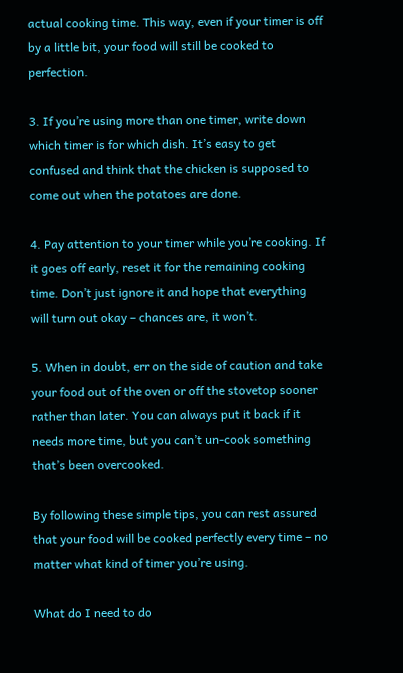actual cooking time. This way, even if your timer is off by a little bit, your food will still be cooked to perfection.

3. If you’re using more than one timer, write down which timer is for which dish. It’s easy to get confused and think that the chicken is supposed to come out when the potatoes are done.

4. Pay attention to your timer while you’re cooking. If it goes off early, reset it for the remaining cooking time. Don’t just ignore it and hope that everything will turn out okay – chances are, it won’t.

5. When in doubt, err on the side of caution and take your food out of the oven or off the stovetop sooner rather than later. You can always put it back if it needs more time, but you can’t un-cook something that’s been overcooked.

By following these simple tips, you can rest assured that your food will be cooked perfectly every time – no matter what kind of timer you’re using.

What do I need to do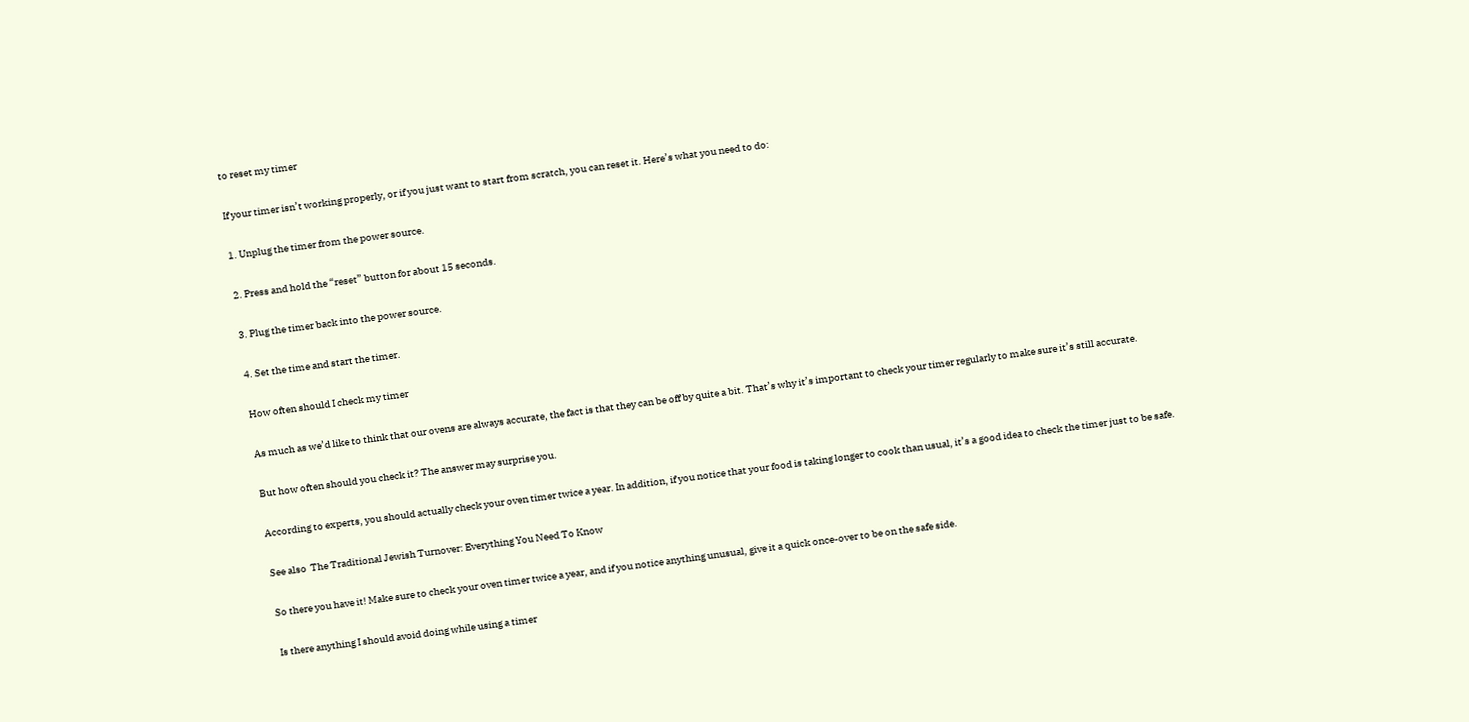to reset my timer

If your timer isn’t working properly, or if you just want to start from scratch, you can reset it. Here’s what you need to do:

1. Unplug the timer from the power source.

2. Press and hold the “reset” button for about 15 seconds.

3. Plug the timer back into the power source.

4. Set the time and start the timer.

How often should I check my timer

As much as we’d like to think that our ovens are always accurate, the fact is that they can be off by quite a bit. That’s why it’s important to check your timer regularly to make sure it’s still accurate.

But how often should you check it? The answer may surprise you.

According to experts, you should actually check your oven timer twice a year. In addition, if you notice that your food is taking longer to cook than usual, it’s a good idea to check the timer just to be safe.

See also  The Traditional Jewish Turnover: Everything You Need To Know

So there you have it! Make sure to check your oven timer twice a year, and if you notice anything unusual, give it a quick once-over to be on the safe side.

Is there anything I should avoid doing while using a timer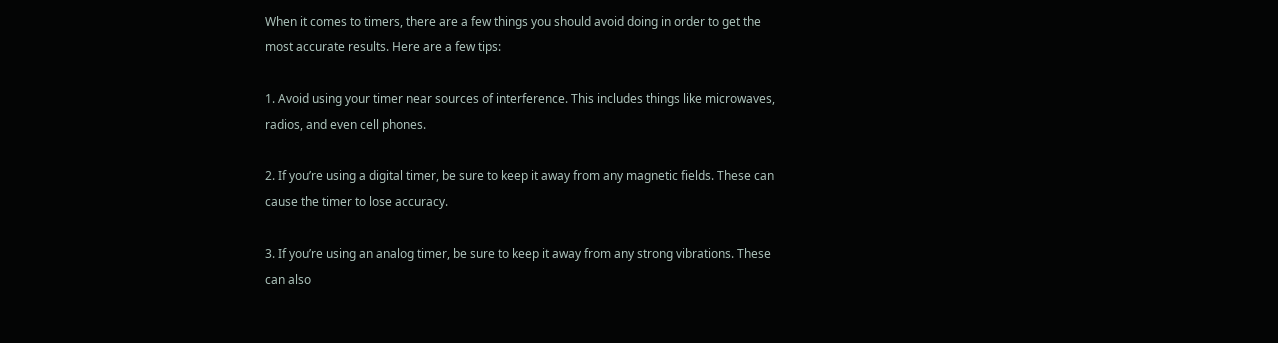When it comes to timers, there are a few things you should avoid doing in order to get the most accurate results. Here are a few tips:

1. Avoid using your timer near sources of interference. This includes things like microwaves, radios, and even cell phones.

2. If you’re using a digital timer, be sure to keep it away from any magnetic fields. These can cause the timer to lose accuracy.

3. If you’re using an analog timer, be sure to keep it away from any strong vibrations. These can also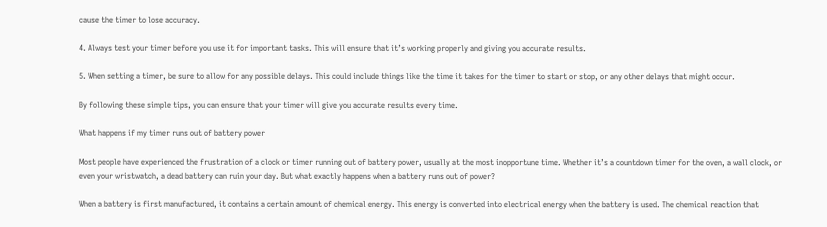cause the timer to lose accuracy.

4. Always test your timer before you use it for important tasks. This will ensure that it’s working properly and giving you accurate results.

5. When setting a timer, be sure to allow for any possible delays. This could include things like the time it takes for the timer to start or stop, or any other delays that might occur.

By following these simple tips, you can ensure that your timer will give you accurate results every time.

What happens if my timer runs out of battery power

Most people have experienced the frustration of a clock or timer running out of battery power, usually at the most inopportune time. Whether it’s a countdown timer for the oven, a wall clock, or even your wristwatch, a dead battery can ruin your day. But what exactly happens when a battery runs out of power?

When a battery is first manufactured, it contains a certain amount of chemical energy. This energy is converted into electrical energy when the battery is used. The chemical reaction that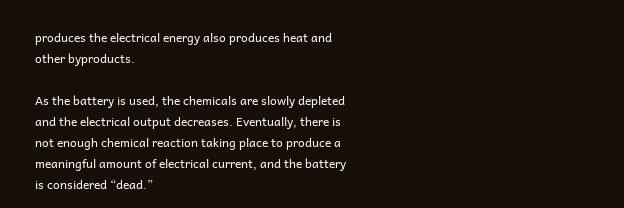produces the electrical energy also produces heat and other byproducts.

As the battery is used, the chemicals are slowly depleted and the electrical output decreases. Eventually, there is not enough chemical reaction taking place to produce a meaningful amount of electrical current, and the battery is considered “dead.”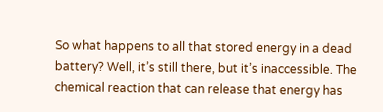So what happens to all that stored energy in a dead battery? Well, it’s still there, but it’s inaccessible. The chemical reaction that can release that energy has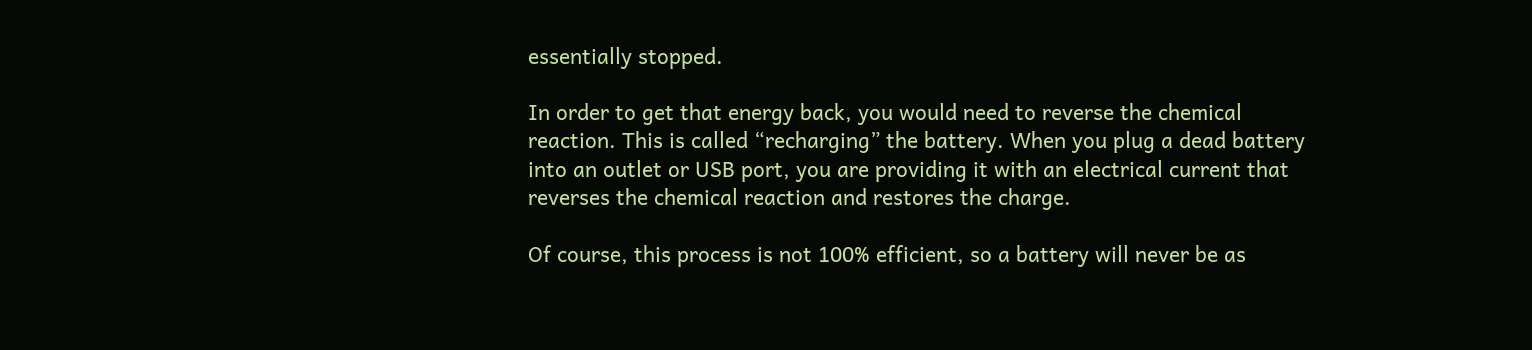essentially stopped.

In order to get that energy back, you would need to reverse the chemical reaction. This is called “recharging” the battery. When you plug a dead battery into an outlet or USB port, you are providing it with an electrical current that reverses the chemical reaction and restores the charge.

Of course, this process is not 100% efficient, so a battery will never be as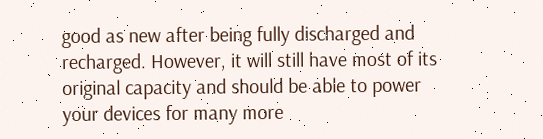good as new after being fully discharged and recharged. However, it will still have most of its original capacity and should be able to power your devices for many more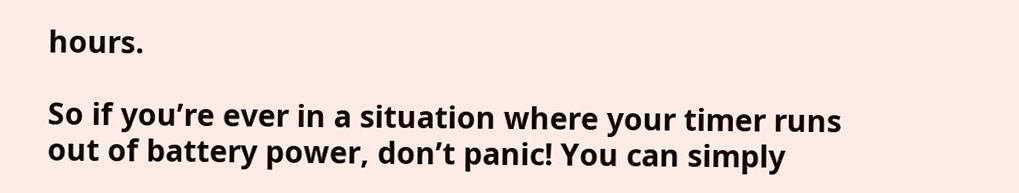hours.

So if you’re ever in a situation where your timer runs out of battery power, don’t panic! You can simply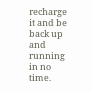recharge it and be back up and running in no time.